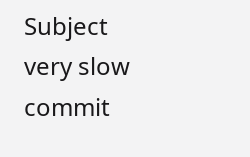Subject very slow commit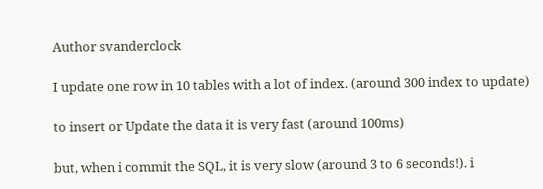Author svanderclock

I update one row in 10 tables with a lot of index. (around 300 index to update)

to insert or Update the data it is very fast (around 100ms)

but, when i commit the SQL, it is very slow (around 3 to 6 seconds!). i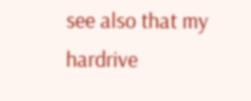see also that my hardrive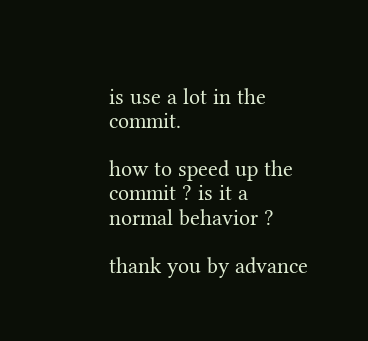is use a lot in the commit.

how to speed up the commit ? is it a normal behavior ?

thank you by advance